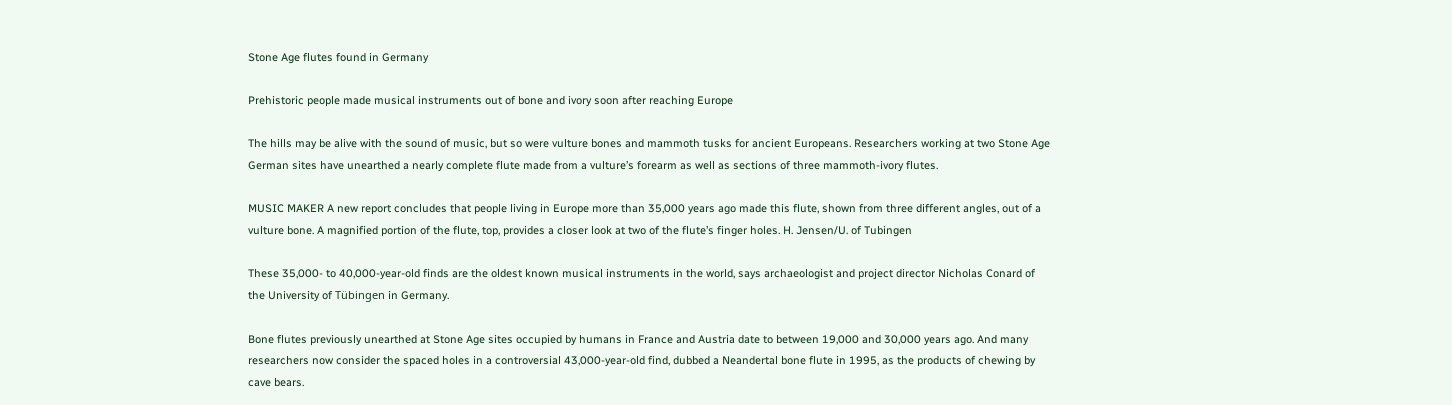Stone Age flutes found in Germany

Prehistoric people made musical instruments out of bone and ivory soon after reaching Europe

The hills may be alive with the sound of music, but so were vulture bones and mammoth tusks for ancient Europeans. Researchers working at two Stone Age German sites have unearthed a nearly complete flute made from a vulture’s forearm as well as sections of three mammoth-ivory flutes.

MUSIC MAKER A new report concludes that people living in Europe more than 35,000 years ago made this flute, shown from three different angles, out of a vulture bone. A magnified portion of the flute, top, provides a closer look at two of the flute’s finger holes. H. Jensen/U. of Tubingen

These 35,000- to 40,000-year-old finds are the oldest known musical instruments in the world, says archaeologist and project director Nicholas Conard of the University of Tübingen in Germany.

Bone flutes previously unearthed at Stone Age sites occupied by humans in France and Austria date to between 19,000 and 30,000 years ago. And many researchers now consider the spaced holes in a controversial 43,000-year-old find, dubbed a Neandertal bone flute in 1995, as the products of chewing by cave bears.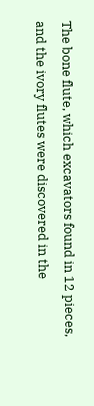The bone flute, which excavators found in 12 pieces, and the ivory flutes were discovered in the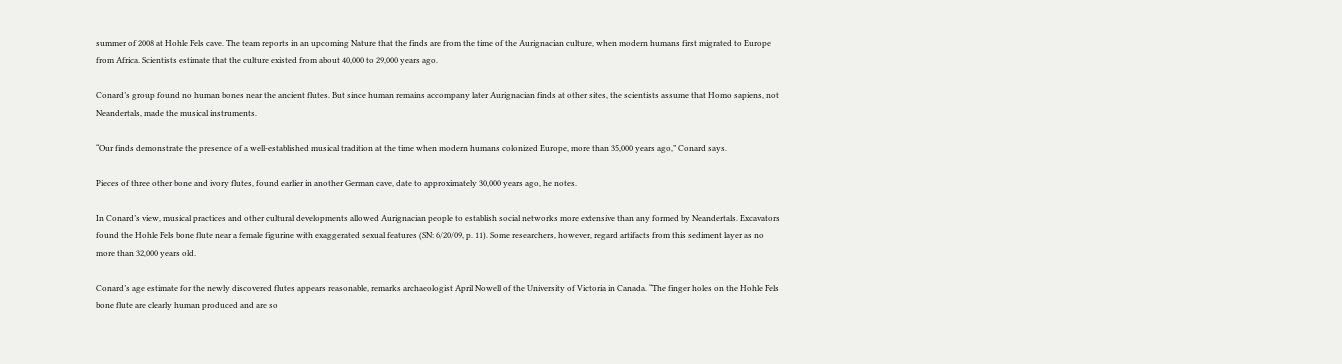summer of 2008 at Hohle Fels cave. The team reports in an upcoming Nature that the finds are from the time of the Aurignacian culture, when modern humans first migrated to Europe from Africa. Scientists estimate that the culture existed from about 40,000 to 29,000 years ago.

Conard’s group found no human bones near the ancient flutes. But since human remains accompany later Aurignacian finds at other sites, the scientists assume that Homo sapiens, not Neandertals, made the musical instruments.

“Our finds demonstrate the presence of a well-established musical tradition at the time when modern humans colonized Europe, more than 35,000 years ago,” Conard says.

Pieces of three other bone and ivory flutes, found earlier in another German cave, date to approximately 30,000 years ago, he notes.

In Conard’s view, musical practices and other cultural developments allowed Aurignacian people to establish social networks more extensive than any formed by Neandertals. Excavators found the Hohle Fels bone flute near a female figurine with exaggerated sexual features (SN: 6/20/09, p. 11). Some researchers, however, regard artifacts from this sediment layer as no more than 32,000 years old.

Conard’s age estimate for the newly discovered flutes appears reasonable, remarks archaeologist April Nowell of the University of Victoria in Canada. “The finger holes on the Hohle Fels bone flute are clearly human produced and are so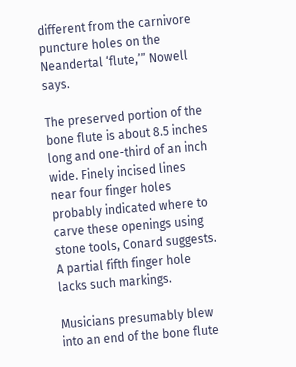different from the carnivore puncture holes on the Neandertal ‘flute,’” Nowell says.

The preserved portion of the bone flute is about 8.5 inches long and one-third of an inch wide. Finely incised lines near four finger holes probably indicated where to carve these openings using stone tools, Conard suggests. A partial fifth finger hole lacks such markings.

Musicians presumably blew into an end of the bone flute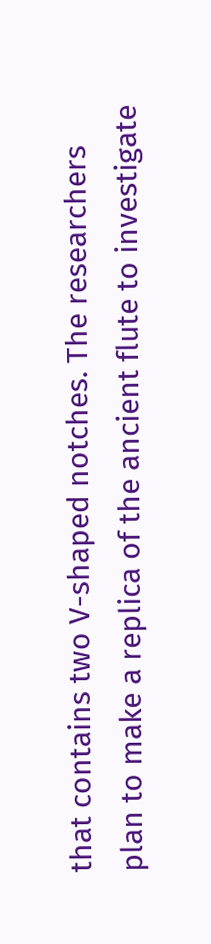that contains two V-shaped notches. The researchers plan to make a replica of the ancient flute to investigate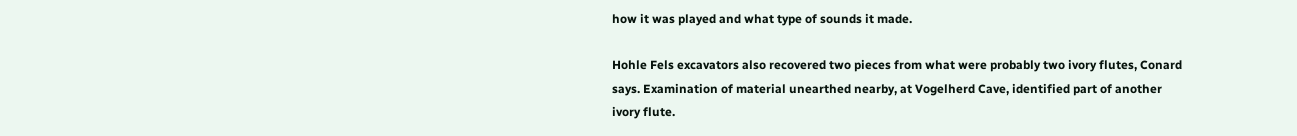how it was played and what type of sounds it made.

Hohle Fels excavators also recovered two pieces from what were probably two ivory flutes, Conard says. Examination of material unearthed nearby, at Vogelherd Cave, identified part of another ivory flute.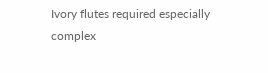Ivory flutes required especially complex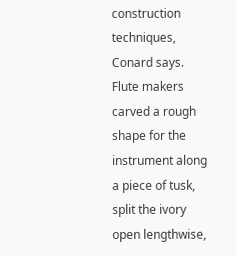construction techniques, Conard says. Flute makers carved a rough shape for the instrument along a piece of tusk, split the ivory open lengthwise,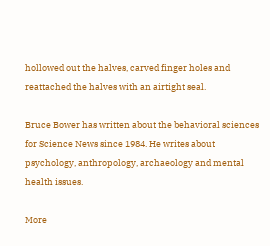hollowed out the halves, carved finger holes and reattached the halves with an airtight seal.

Bruce Bower has written about the behavioral sciences for Science News since 1984. He writes about psychology, anthropology, archaeology and mental health issues.

More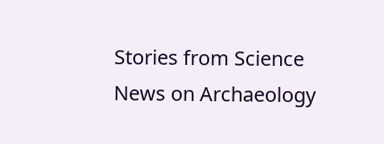Stories from Science News on Archaeology